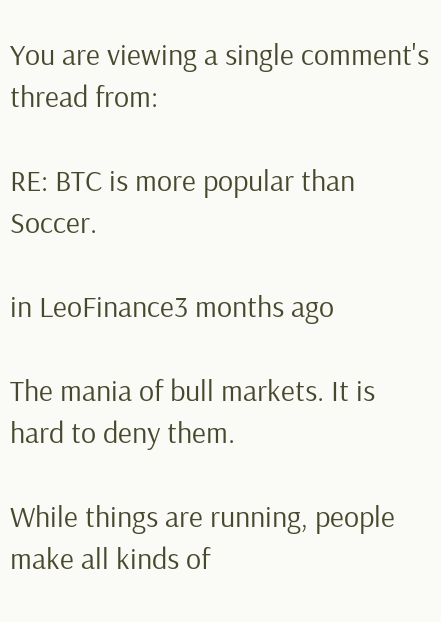You are viewing a single comment's thread from:

RE: BTC is more popular than Soccer.

in LeoFinance3 months ago

The mania of bull markets. It is hard to deny them.

While things are running, people make all kinds of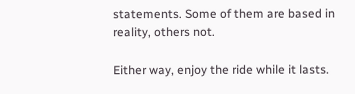statements. Some of them are based in reality, others not.

Either way, enjoy the ride while it lasts.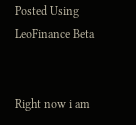Posted Using LeoFinance Beta


Right now i am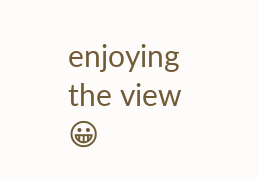enjoying the view 😀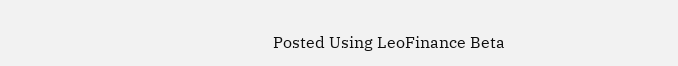Posted Using LeoFinance Beta